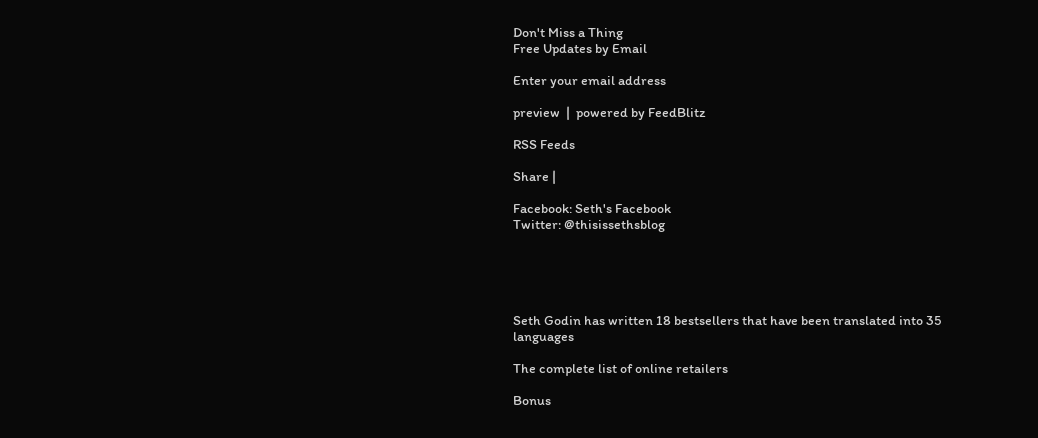Don't Miss a Thing
Free Updates by Email

Enter your email address

preview  |  powered by FeedBlitz

RSS Feeds

Share |

Facebook: Seth's Facebook
Twitter: @thisissethsblog





Seth Godin has written 18 bestsellers that have been translated into 35 languages

The complete list of online retailers

Bonus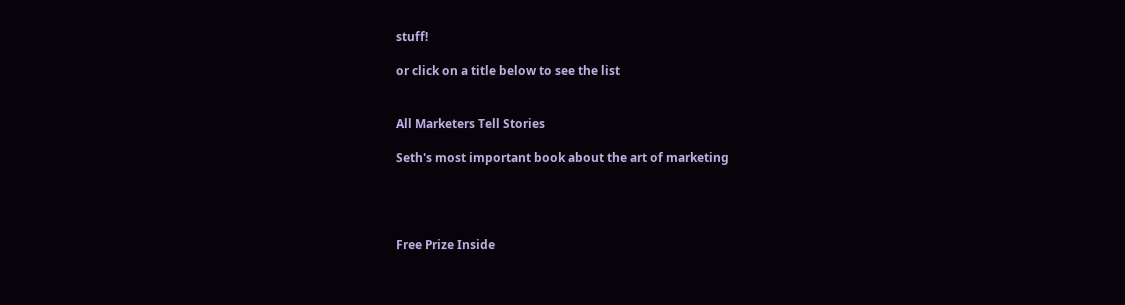stuff!

or click on a title below to see the list


All Marketers Tell Stories

Seth's most important book about the art of marketing




Free Prize Inside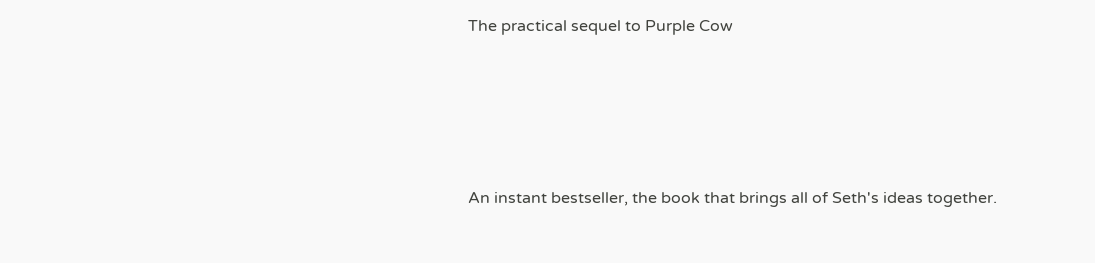The practical sequel to Purple Cow





An instant bestseller, the book that brings all of Seth's ideas together.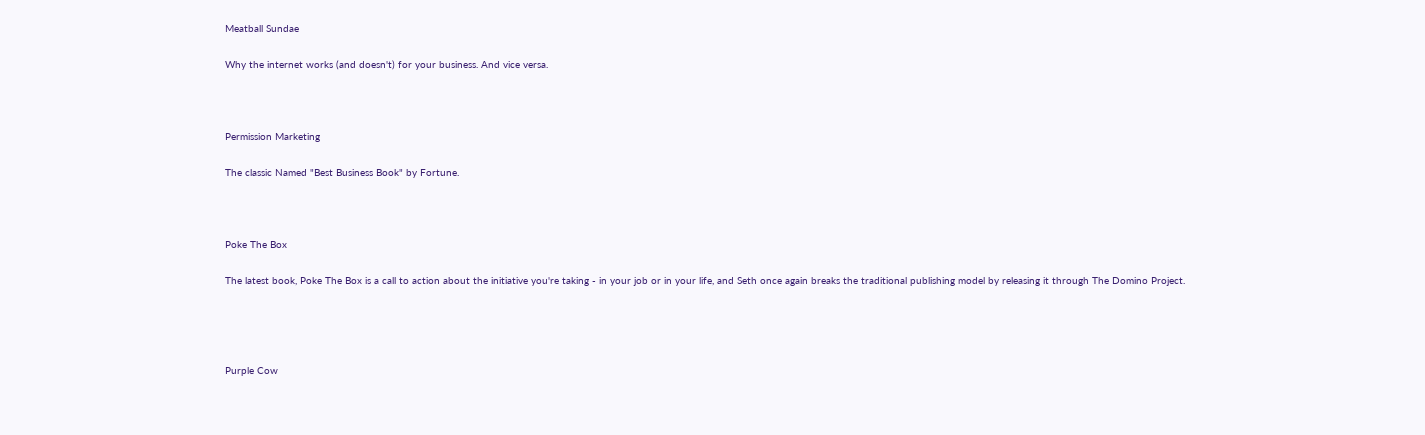Meatball Sundae

Why the internet works (and doesn't) for your business. And vice versa.



Permission Marketing

The classic Named "Best Business Book" by Fortune.



Poke The Box

The latest book, Poke The Box is a call to action about the initiative you're taking - in your job or in your life, and Seth once again breaks the traditional publishing model by releasing it through The Domino Project.




Purple Cow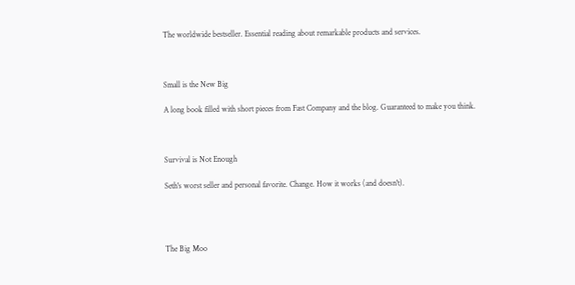The worldwide bestseller. Essential reading about remarkable products and services.



Small is the New Big

A long book filled with short pieces from Fast Company and the blog. Guaranteed to make you think.



Survival is Not Enough

Seth's worst seller and personal favorite. Change. How it works (and doesn't).




The Big Moo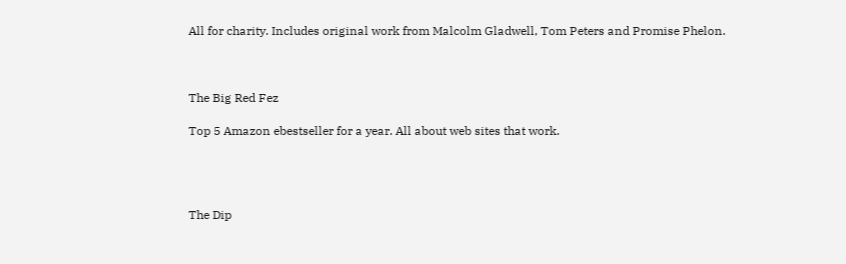All for charity. Includes original work from Malcolm Gladwell, Tom Peters and Promise Phelon.



The Big Red Fez

Top 5 Amazon ebestseller for a year. All about web sites that work.




The Dip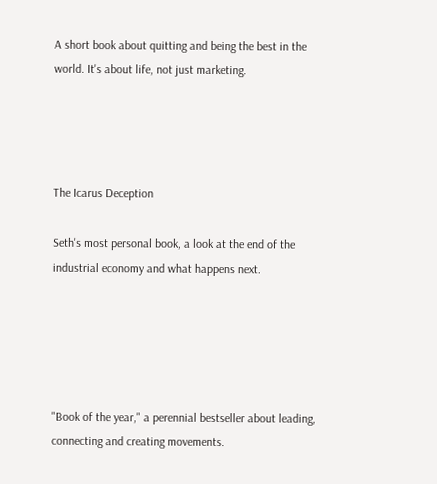A short book about quitting and being the best in the world. It's about life, not just marketing.




The Icarus Deception

Seth's most personal book, a look at the end of the industrial economy and what happens next.





"Book of the year," a perennial bestseller about leading, connecting and creating movements.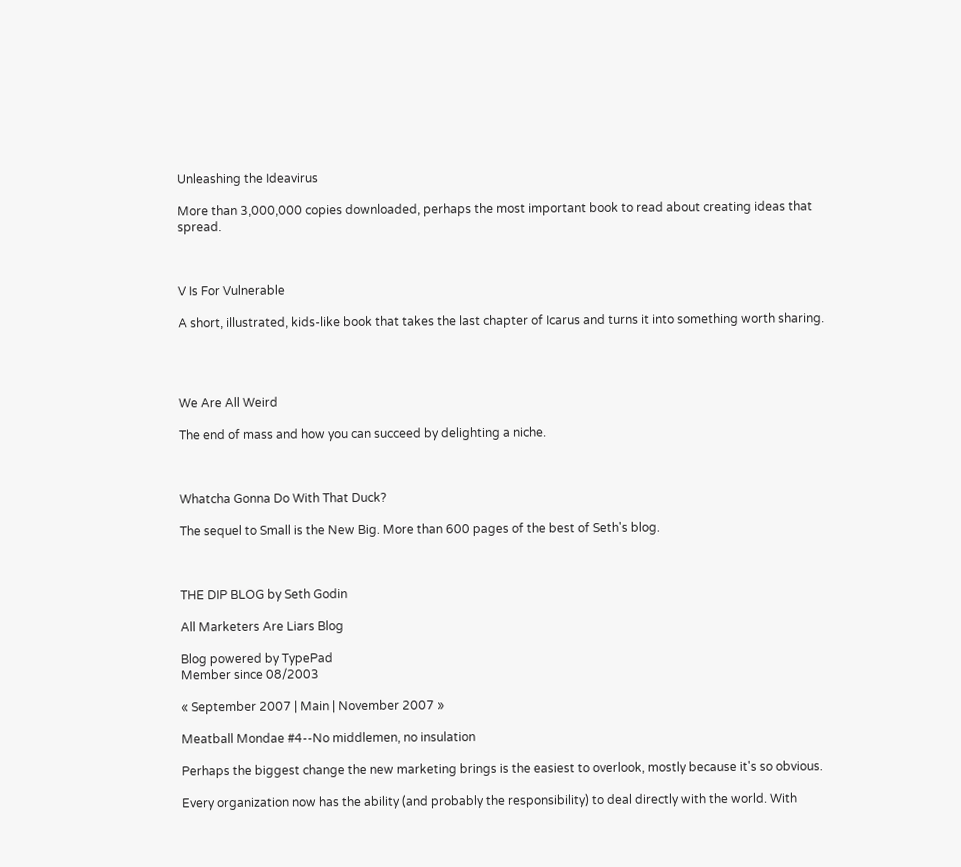Unleashing the Ideavirus

More than 3,000,000 copies downloaded, perhaps the most important book to read about creating ideas that spread.



V Is For Vulnerable

A short, illustrated, kids-like book that takes the last chapter of Icarus and turns it into something worth sharing.




We Are All Weird

The end of mass and how you can succeed by delighting a niche.



Whatcha Gonna Do With That Duck?

The sequel to Small is the New Big. More than 600 pages of the best of Seth's blog.



THE DIP BLOG by Seth Godin

All Marketers Are Liars Blog

Blog powered by TypePad
Member since 08/2003

« September 2007 | Main | November 2007 »

Meatball Mondae #4--No middlemen, no insulation

Perhaps the biggest change the new marketing brings is the easiest to overlook, mostly because it's so obvious.

Every organization now has the ability (and probably the responsibility) to deal directly with the world. With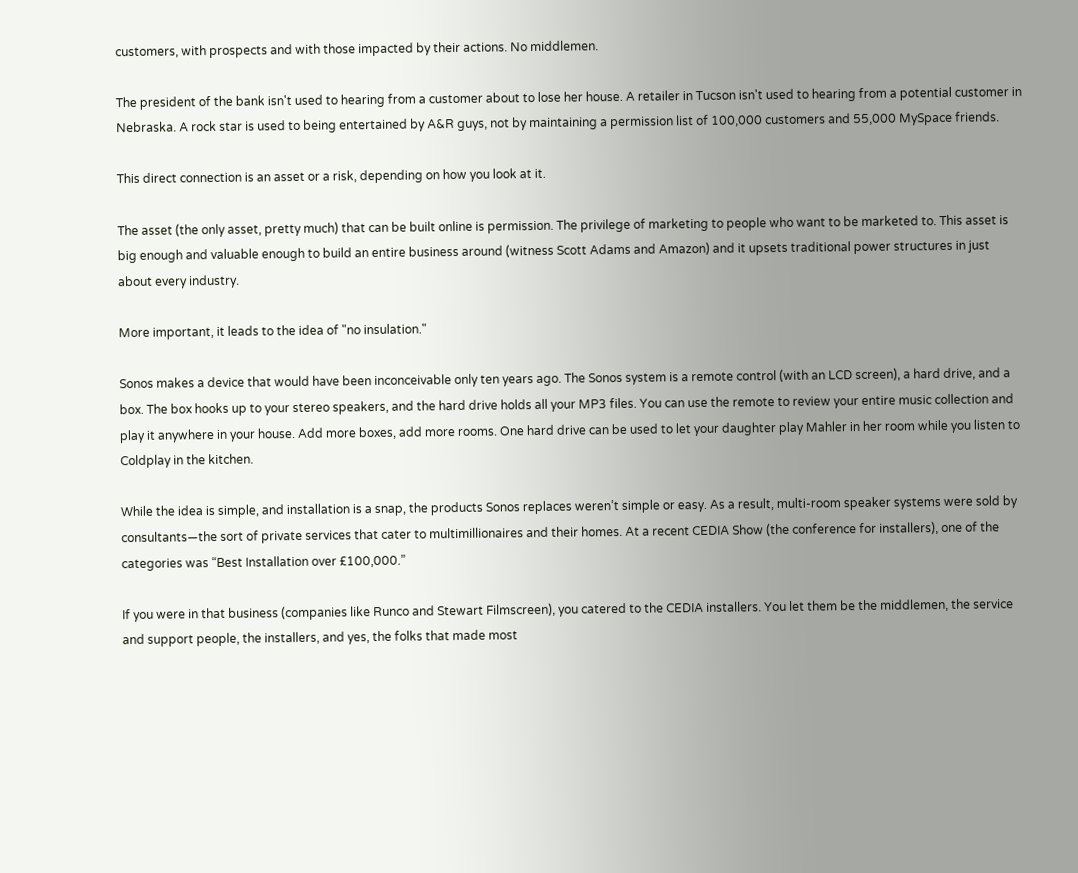customers, with prospects and with those impacted by their actions. No middlemen.

The president of the bank isn't used to hearing from a customer about to lose her house. A retailer in Tucson isn't used to hearing from a potential customer in Nebraska. A rock star is used to being entertained by A&R guys, not by maintaining a permission list of 100,000 customers and 55,000 MySpace friends.

This direct connection is an asset or a risk, depending on how you look at it.

The asset (the only asset, pretty much) that can be built online is permission. The privilege of marketing to people who want to be marketed to. This asset is big enough and valuable enough to build an entire business around (witness Scott Adams and Amazon) and it upsets traditional power structures in just about every industry.

More important, it leads to the idea of "no insulation."

Sonos makes a device that would have been inconceivable only ten years ago. The Sonos system is a remote control (with an LCD screen), a hard drive, and a box. The box hooks up to your stereo speakers, and the hard drive holds all your MP3 files. You can use the remote to review your entire music collection and play it anywhere in your house. Add more boxes, add more rooms. One hard drive can be used to let your daughter play Mahler in her room while you listen to Coldplay in the kitchen.

While the idea is simple, and installation is a snap, the products Sonos replaces weren’t simple or easy. As a result, multi-room speaker systems were sold by consultants—the sort of private services that cater to multimillionaires and their homes. At a recent CEDIA Show (the conference for installers), one of the categories was “Best Installation over £100,000.”

If you were in that business (companies like Runco and Stewart Filmscreen), you catered to the CEDIA installers. You let them be the middlemen, the service and support people, the installers, and yes, the folks that made most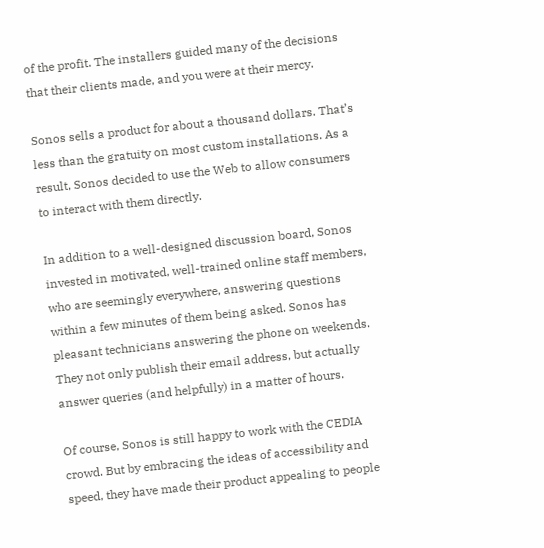of the profit. The installers guided many of the decisions that their clients made, and you were at their mercy.

Sonos sells a product for about a thousand dollars. That’s less than the gratuity on most custom installations. As a result, Sonos decided to use the Web to allow consumers to interact with them directly.

In addition to a well-designed discussion board, Sonos invested in motivated, well-trained online staff members, who are seemingly everywhere, answering questions within a few minutes of them being asked. Sonos has pleasant technicians answering the phone on weekends. They not only publish their email address, but actually answer queries (and helpfully) in a matter of hours.

Of course, Sonos is still happy to work with the CEDIA crowd. But by embracing the ideas of accessibility and speed, they have made their product appealing to people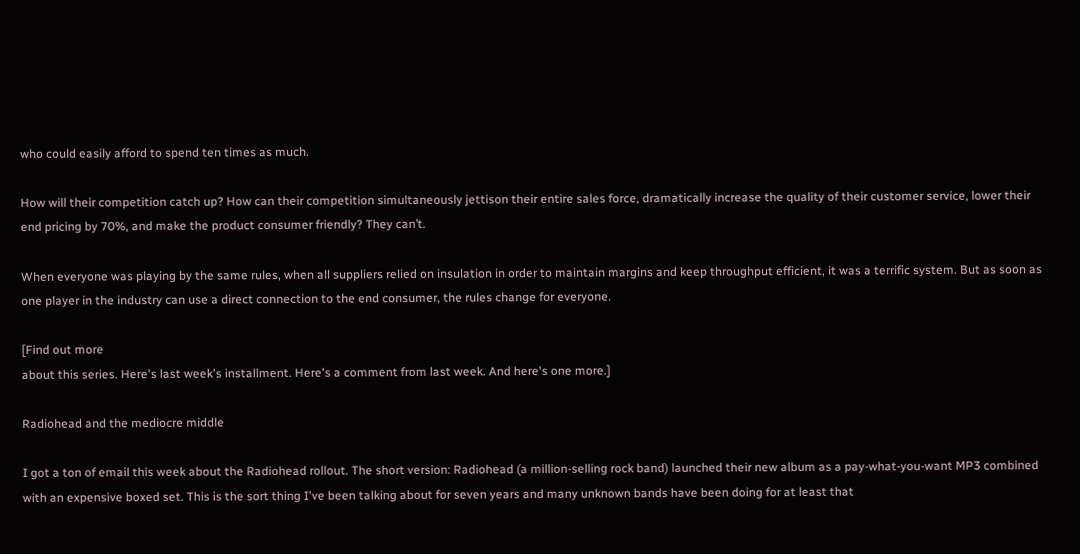who could easily afford to spend ten times as much.

How will their competition catch up? How can their competition simultaneously jettison their entire sales force, dramatically increase the quality of their customer service, lower their end pricing by 70%, and make the product consumer friendly? They can’t.

When everyone was playing by the same rules, when all suppliers relied on insulation in order to maintain margins and keep throughput efficient, it was a terrific system. But as soon as one player in the industry can use a direct connection to the end consumer, the rules change for everyone.

[Find out more
about this series. Here's last week's installment. Here's a comment from last week. And here's one more.]

Radiohead and the mediocre middle

I got a ton of email this week about the Radiohead rollout. The short version: Radiohead (a million-selling rock band) launched their new album as a pay-what-you-want MP3 combined with an expensive boxed set. This is the sort thing I've been talking about for seven years and many unknown bands have been doing for at least that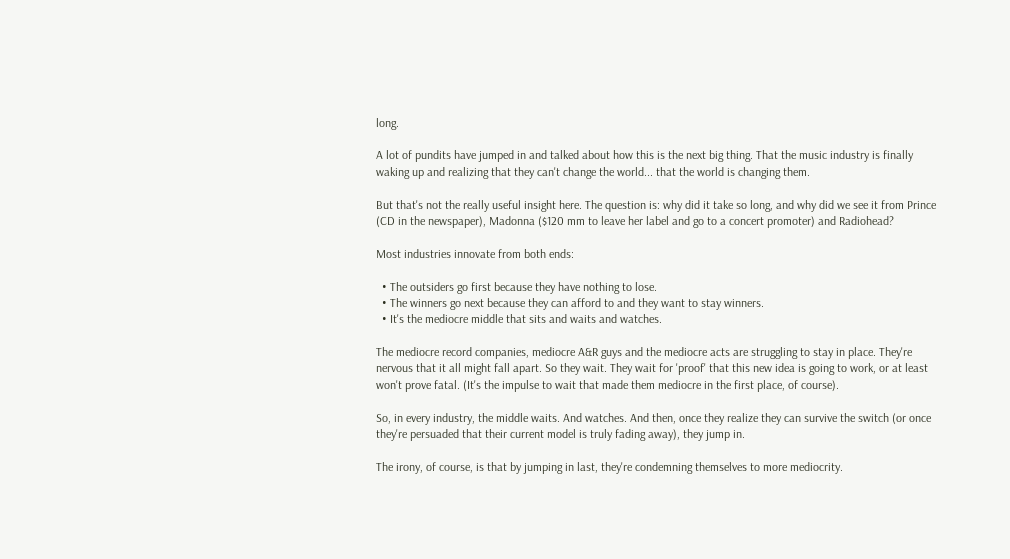long.

A lot of pundits have jumped in and talked about how this is the next big thing. That the music industry is finally waking up and realizing that they can't change the world... that the world is changing them.

But that's not the really useful insight here. The question is: why did it take so long, and why did we see it from Prince (CD in the newspaper), Madonna ($120 mm to leave her label and go to a concert promoter) and Radiohead?

Most industries innovate from both ends:

  • The outsiders go first because they have nothing to lose.
  • The winners go next because they can afford to and they want to stay winners.
  • It's the mediocre middle that sits and waits and watches.

The mediocre record companies, mediocre A&R guys and the mediocre acts are struggling to stay in place. They're nervous that it all might fall apart. So they wait. They wait for 'proof' that this new idea is going to work, or at least won't prove fatal. (It's the impulse to wait that made them mediocre in the first place, of course).

So, in every industry, the middle waits. And watches. And then, once they realize they can survive the switch (or once they're persuaded that their current model is truly fading away), they jump in.

The irony, of course, is that by jumping in last, they're condemning themselves to more mediocrity.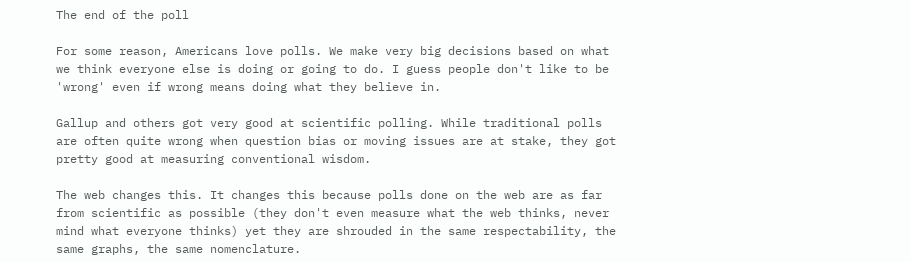The end of the poll

For some reason, Americans love polls. We make very big decisions based on what we think everyone else is doing or going to do. I guess people don't like to be 'wrong' even if wrong means doing what they believe in.

Gallup and others got very good at scientific polling. While traditional polls are often quite wrong when question bias or moving issues are at stake, they got pretty good at measuring conventional wisdom.

The web changes this. It changes this because polls done on the web are as far from scientific as possible (they don't even measure what the web thinks, never mind what everyone thinks) yet they are shrouded in the same respectability, the same graphs, the same nomenclature.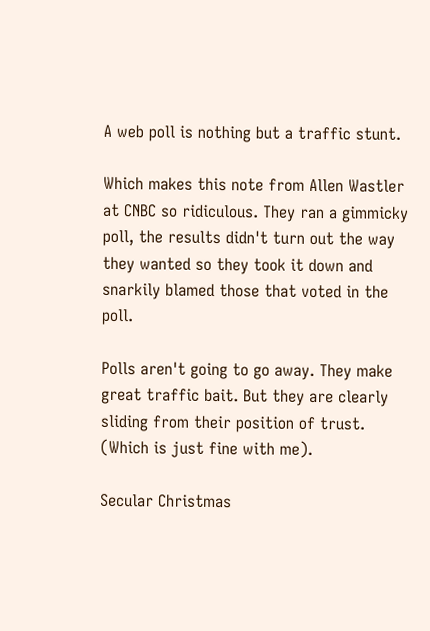A web poll is nothing but a traffic stunt.

Which makes this note from Allen Wastler at CNBC so ridiculous. They ran a gimmicky poll, the results didn't turn out the way they wanted so they took it down and snarkily blamed those that voted in the poll.

Polls aren't going to go away. They make great traffic bait. But they are clearly sliding from their position of trust. (Which is just fine with me).

Secular Christmas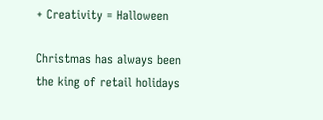+ Creativity = Halloween

Christmas has always been the king of retail holidays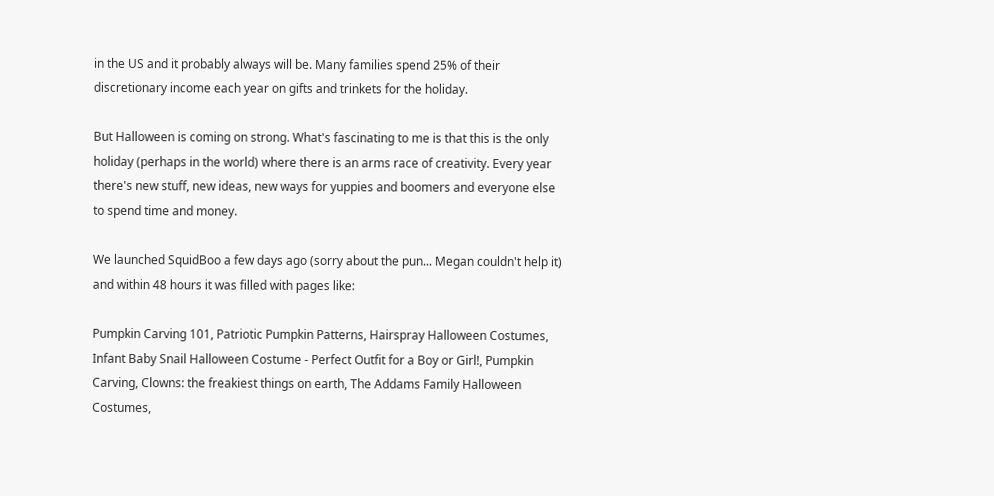in the US and it probably always will be. Many families spend 25% of their discretionary income each year on gifts and trinkets for the holiday.

But Halloween is coming on strong. What's fascinating to me is that this is the only holiday (perhaps in the world) where there is an arms race of creativity. Every year there's new stuff, new ideas, new ways for yuppies and boomers and everyone else to spend time and money.

We launched SquidBoo a few days ago (sorry about the pun... Megan couldn't help it) and within 48 hours it was filled with pages like:

Pumpkin Carving 101, Patriotic Pumpkin Patterns, Hairspray Halloween Costumes, Infant Baby Snail Halloween Costume - Perfect Outfit for a Boy or Girl!, Pumpkin Carving, Clowns: the freakiest things on earth, The Addams Family Halloween Costumes,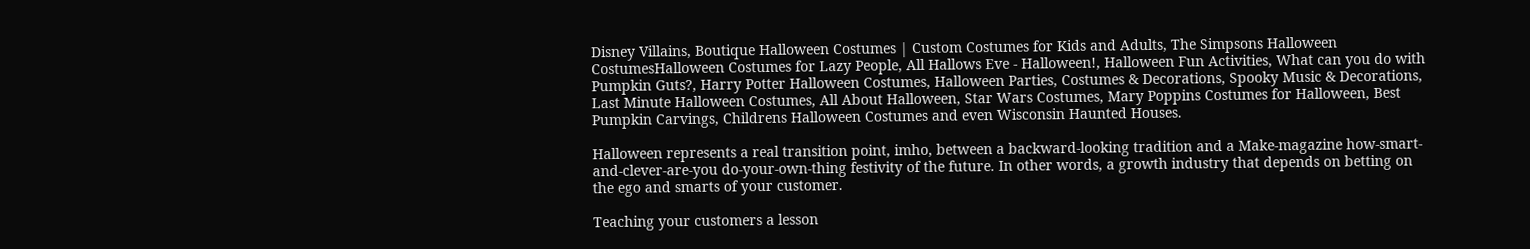Disney Villains, Boutique Halloween Costumes | Custom Costumes for Kids and Adults, The Simpsons Halloween CostumesHalloween Costumes for Lazy People, All Hallows Eve - Halloween!, Halloween Fun Activities, What can you do with Pumpkin Guts?, Harry Potter Halloween Costumes, Halloween Parties, Costumes & Decorations, Spooky Music & Decorations, Last Minute Halloween Costumes, All About Halloween, Star Wars Costumes, Mary Poppins Costumes for Halloween, Best Pumpkin Carvings, Childrens Halloween Costumes and even Wisconsin Haunted Houses.

Halloween represents a real transition point, imho, between a backward-looking tradition and a Make-magazine how-smart-and-clever-are-you do-your-own-thing festivity of the future. In other words, a growth industry that depends on betting on the ego and smarts of your customer.

Teaching your customers a lesson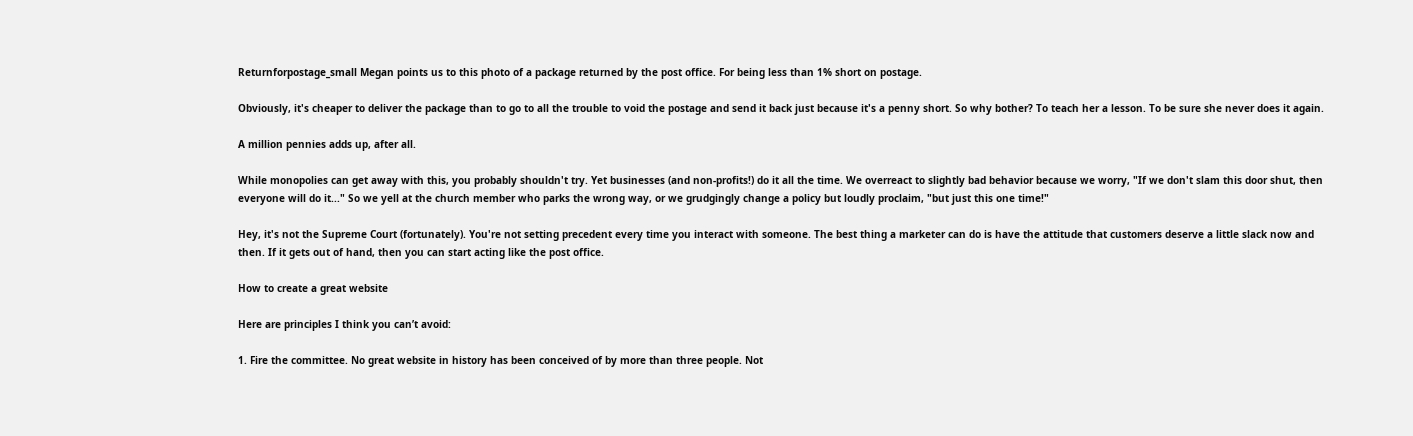Returnforpostage_small Megan points us to this photo of a package returned by the post office. For being less than 1% short on postage.

Obviously, it's cheaper to deliver the package than to go to all the trouble to void the postage and send it back just because it's a penny short. So why bother? To teach her a lesson. To be sure she never does it again.

A million pennies adds up, after all.

While monopolies can get away with this, you probably shouldn't try. Yet businesses (and non-profits!) do it all the time. We overreact to slightly bad behavior because we worry, "If we don't slam this door shut, then everyone will do it..." So we yell at the church member who parks the wrong way, or we grudgingly change a policy but loudly proclaim, "but just this one time!"

Hey, it's not the Supreme Court (fortunately). You're not setting precedent every time you interact with someone. The best thing a marketer can do is have the attitude that customers deserve a little slack now and then. If it gets out of hand, then you can start acting like the post office.

How to create a great website

Here are principles I think you can’t avoid:

1. Fire the committee. No great website in history has been conceived of by more than three people. Not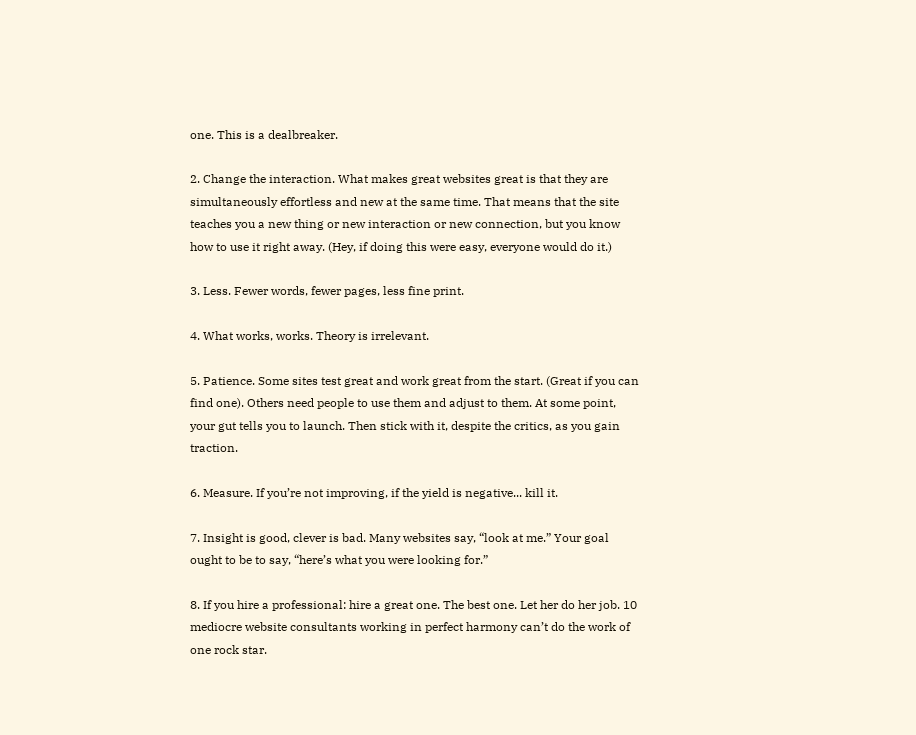one. This is a dealbreaker.

2. Change the interaction. What makes great websites great is that they are simultaneously effortless and new at the same time. That means that the site teaches you a new thing or new interaction or new connection, but you know how to use it right away. (Hey, if doing this were easy, everyone would do it.)

3. Less. Fewer words, fewer pages, less fine print.

4. What works, works. Theory is irrelevant.

5. Patience. Some sites test great and work great from the start. (Great if you can find one). Others need people to use them and adjust to them. At some point, your gut tells you to launch. Then stick with it, despite the critics, as you gain traction.

6. Measure. If you’re not improving, if the yield is negative... kill it.

7. Insight is good, clever is bad. Many websites say, “look at me.” Your goal ought to be to say, “here’s what you were looking for.”

8. If you hire a professional: hire a great one. The best one. Let her do her job. 10 mediocre website consultants working in perfect harmony can’t do the work of one rock star.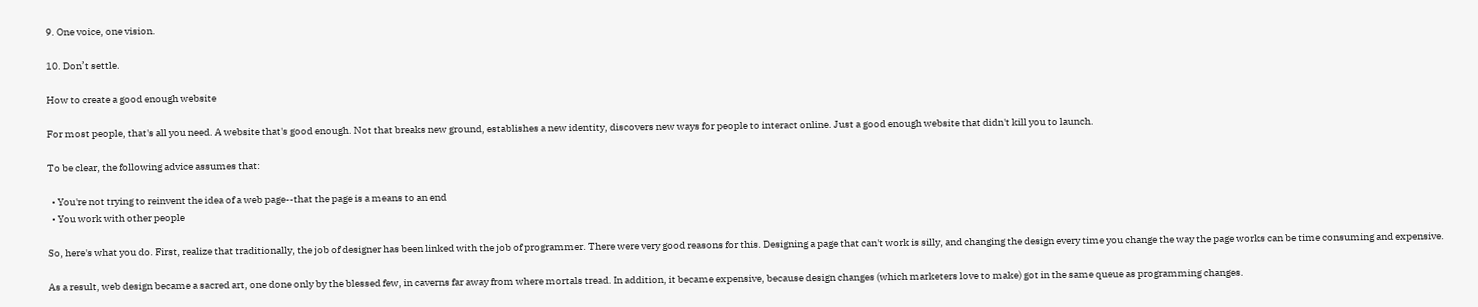9. One voice, one vision.

10. Don’t settle.

How to create a good enough website

For most people, that's all you need. A website that's good enough. Not that breaks new ground, establishes a new identity, discovers new ways for people to interact online. Just a good enough website that didn't kill you to launch.

To be clear, the following advice assumes that:

  • You're not trying to reinvent the idea of a web page--that the page is a means to an end
  • You work with other people

So, here's what you do. First, realize that traditionally, the job of designer has been linked with the job of programmer. There were very good reasons for this. Designing a page that can't work is silly, and changing the design every time you change the way the page works can be time consuming and expensive.

As a result, web design became a sacred art, one done only by the blessed few, in caverns far away from where mortals tread. In addition, it became expensive, because design changes (which marketers love to make) got in the same queue as programming changes.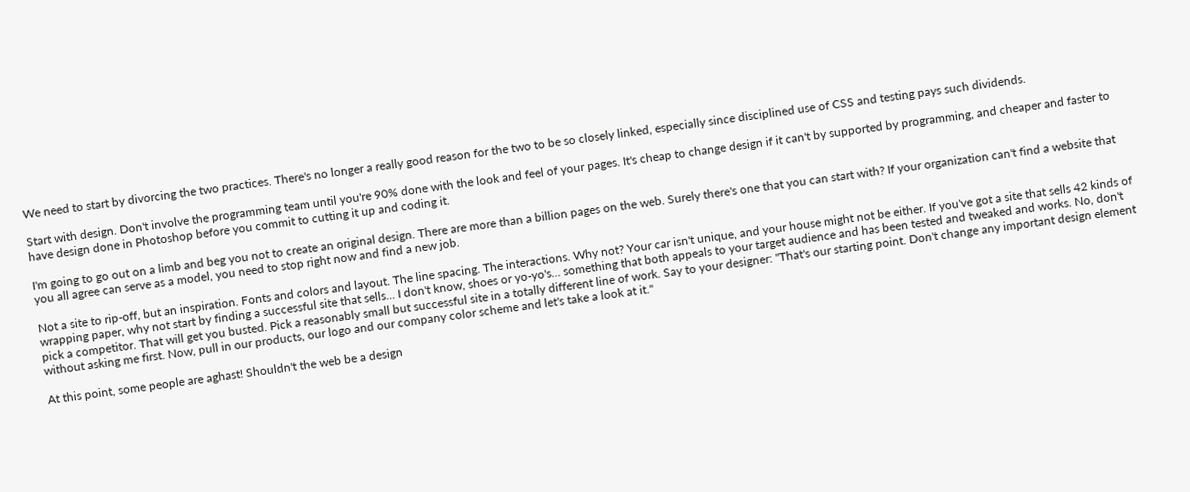We need to start by divorcing the two practices. There's no longer a really good reason for the two to be so closely linked, especially since disciplined use of CSS and testing pays such dividends.

Start with design. Don't involve the programming team until you're 90% done with the look and feel of your pages. It's cheap to change design if it can't by supported by programming, and cheaper and faster to have design done in Photoshop before you commit to cutting it up and coding it.

I'm going to go out on a limb and beg you not to create an original design. There are more than a billion pages on the web. Surely there's one that you can start with? If your organization can't find a website that you all agree can serve as a model, you need to stop right now and find a new job.

Not a site to rip-off, but an inspiration. Fonts and colors and layout. The line spacing. The interactions. Why not? Your car isn't unique, and your house might not be either. If you've got a site that sells 42 kinds of wrapping paper, why not start by finding a successful site that sells... I don't know, shoes or yo-yo's... something that both appeals to your target audience and has been tested and tweaked and works. No, don't pick a competitor. That will get you busted. Pick a reasonably small but successful site in a totally different line of work. Say to your designer: "That's our starting point. Don't change any important design element without asking me first. Now, pull in our products, our logo and our company color scheme and let's take a look at it."

At this point, some people are aghast! Shouldn't the web be a design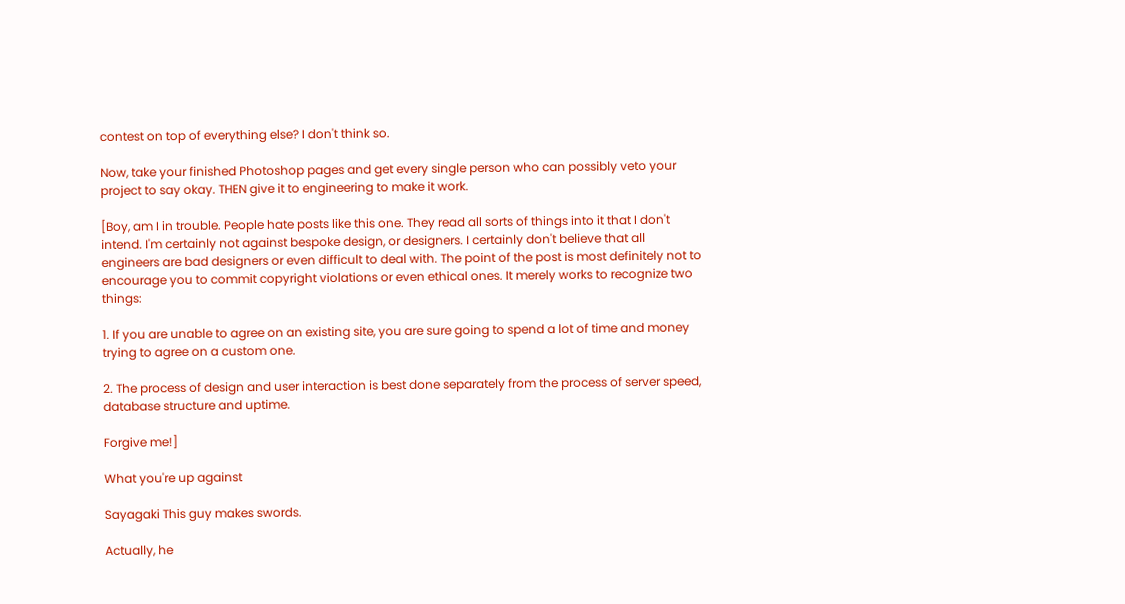contest on top of everything else? I don't think so.

Now, take your finished Photoshop pages and get every single person who can possibly veto your project to say okay. THEN give it to engineering to make it work.

[Boy, am I in trouble. People hate posts like this one. They read all sorts of things into it that I don't intend. I'm certainly not against bespoke design, or designers. I certainly don't believe that all engineers are bad designers or even difficult to deal with. The point of the post is most definitely not to encourage you to commit copyright violations or even ethical ones. It merely works to recognize two things:

1. If you are unable to agree on an existing site, you are sure going to spend a lot of time and money trying to agree on a custom one.

2. The process of design and user interaction is best done separately from the process of server speed, database structure and uptime.

Forgive me!]

What you're up against

Sayagaki This guy makes swords.

Actually, he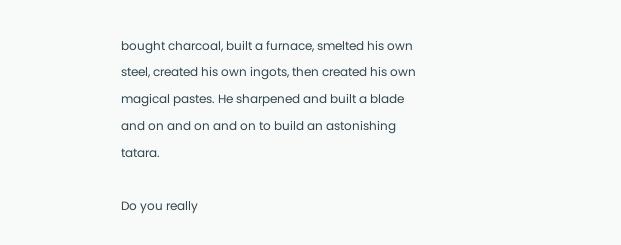bought charcoal, built a furnace, smelted his own steel, created his own ingots, then created his own magical pastes. He sharpened and built a blade and on and on and on to build an astonishing tatara.

Do you really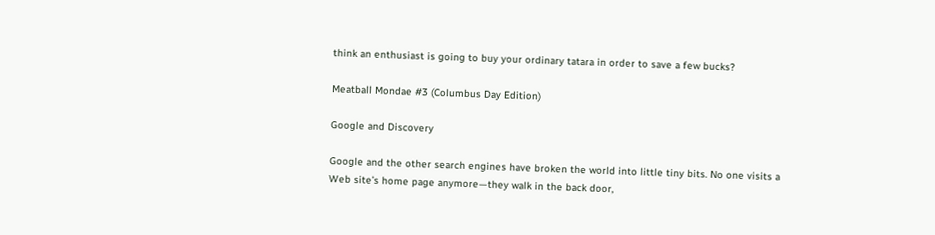think an enthusiast is going to buy your ordinary tatara in order to save a few bucks?

Meatball Mondae #3 (Columbus Day Edition)

Google and Discovery

Google and the other search engines have broken the world into little tiny bits. No one visits a Web site’s home page anymore—they walk in the back door,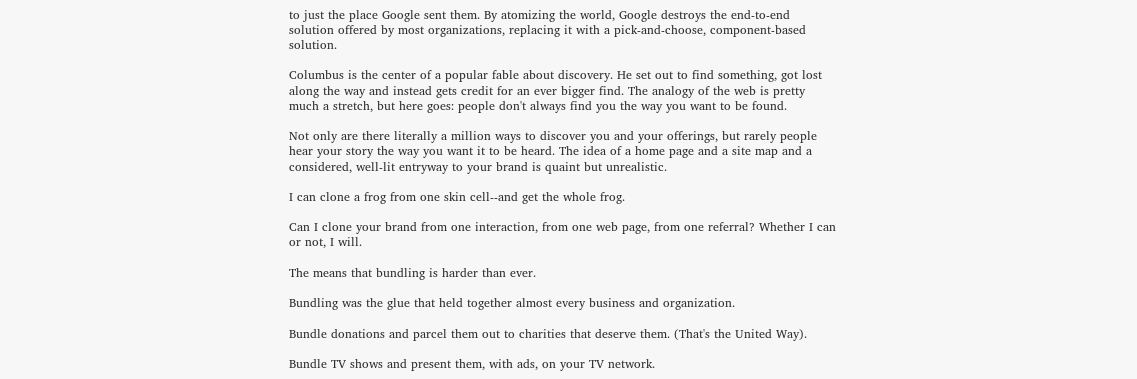to just the place Google sent them. By atomizing the world, Google destroys the end-to-end solution offered by most organizations, replacing it with a pick-and-choose, component-based solution.

Columbus is the center of a popular fable about discovery. He set out to find something, got lost along the way and instead gets credit for an ever bigger find. The analogy of the web is pretty much a stretch, but here goes: people don't always find you the way you want to be found.

Not only are there literally a million ways to discover you and your offerings, but rarely people hear your story the way you want it to be heard. The idea of a home page and a site map and a considered, well-lit entryway to your brand is quaint but unrealistic.

I can clone a frog from one skin cell--and get the whole frog.

Can I clone your brand from one interaction, from one web page, from one referral? Whether I can or not, I will.

The means that bundling is harder than ever.

Bundling was the glue that held together almost every business and organization.

Bundle donations and parcel them out to charities that deserve them. (That's the United Way).

Bundle TV shows and present them, with ads, on your TV network.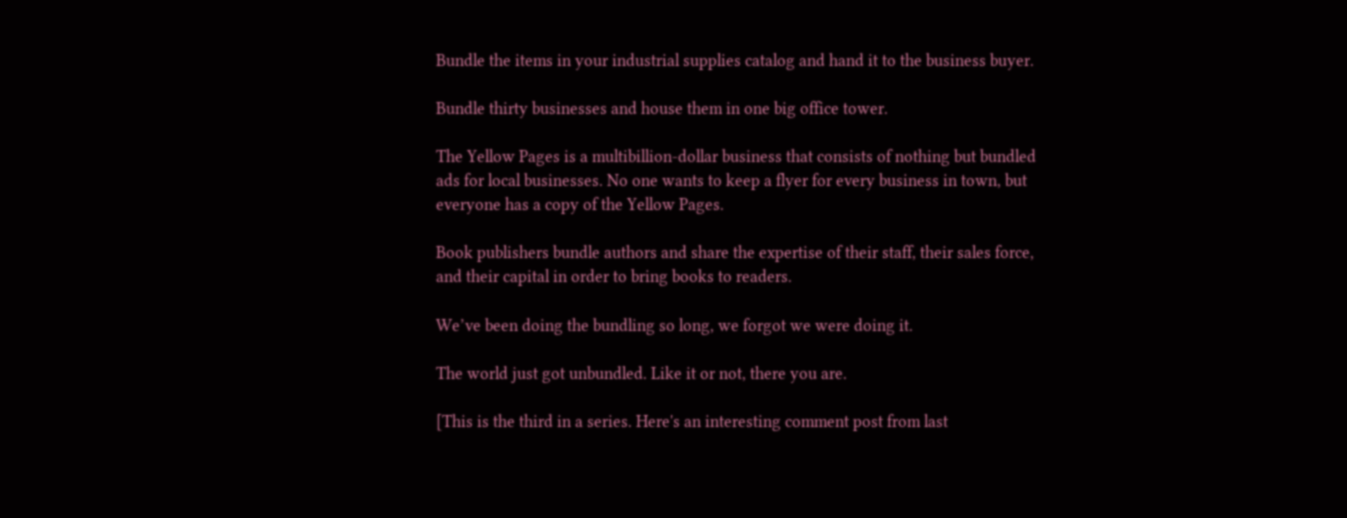Bundle the items in your industrial supplies catalog and hand it to the business buyer.

Bundle thirty businesses and house them in one big office tower.

The Yellow Pages is a multibillion-dollar business that consists of nothing but bundled ads for local businesses. No one wants to keep a flyer for every business in town, but everyone has a copy of the Yellow Pages.

Book publishers bundle authors and share the expertise of their staff, their sales force, and their capital in order to bring books to readers.

We’ve been doing the bundling so long, we forgot we were doing it.

The world just got unbundled. Like it or not, there you are.

[This is the third in a series. Here's an interesting comment post from last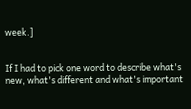week.]


If I had to pick one word to describe what's new, what's different and what's important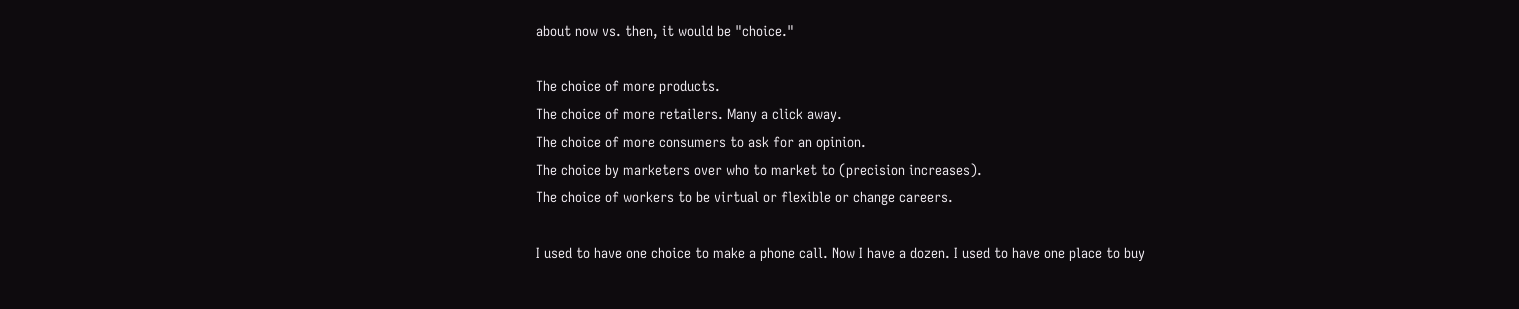about now vs. then, it would be "choice."

The choice of more products.
The choice of more retailers. Many a click away.
The choice of more consumers to ask for an opinion.
The choice by marketers over who to market to (precision increases).
The choice of workers to be virtual or flexible or change careers.

I used to have one choice to make a phone call. Now I have a dozen. I used to have one place to buy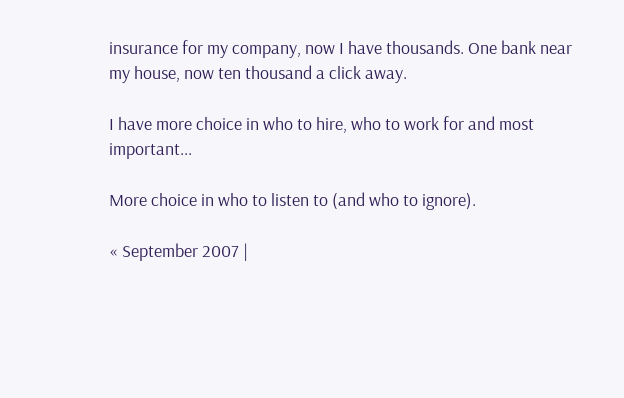insurance for my company, now I have thousands. One bank near my house, now ten thousand a click away.

I have more choice in who to hire, who to work for and most important...

More choice in who to listen to (and who to ignore).

« September 2007 |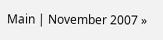Main | November 2007 »